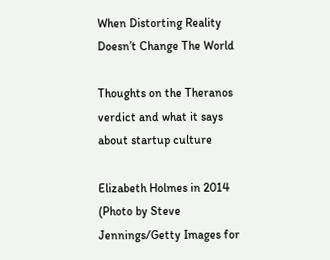When Distorting Reality Doesn’t Change The World

Thoughts on the Theranos verdict and what it says about startup culture

Elizabeth Holmes in 2014 (Photo by Steve Jennings/Getty Images for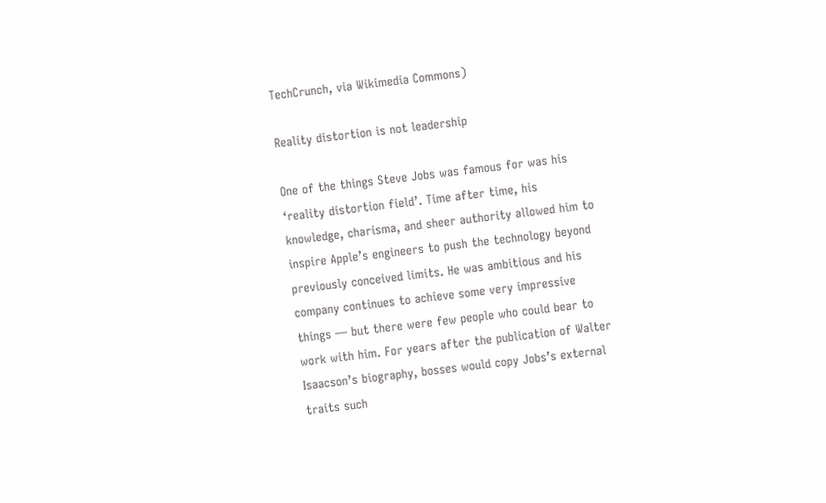TechCrunch, via Wikimedia Commons)

Reality distortion is not leadership

One of the things Steve Jobs was famous for was his ‘reality distortion field’. Time after time, his knowledge, charisma, and sheer authority allowed him to inspire Apple’s engineers to push the technology beyond previously conceived limits. He was ambitious and his company continues to achieve some very impressive things — but there were few people who could bear to work with him. For years after the publication of Walter Isaacson’s biography, bosses would copy Jobs’s external traits such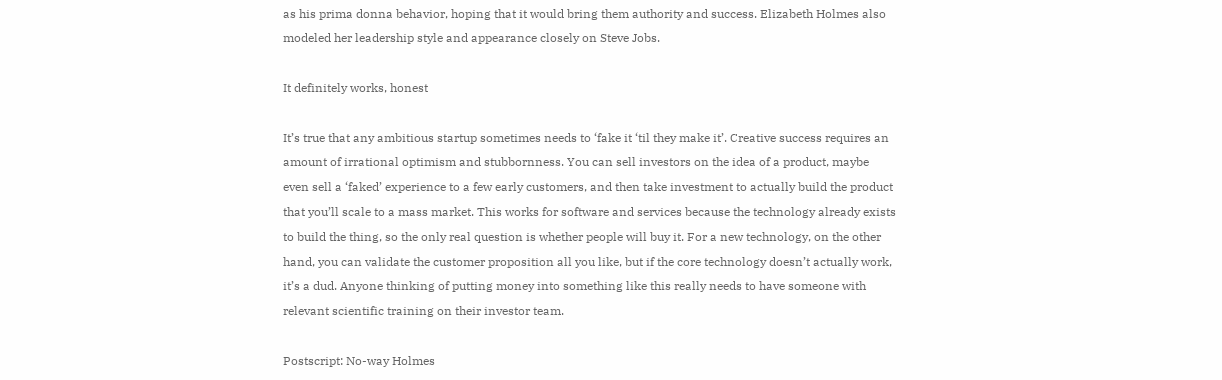as his prima donna behavior, hoping that it would bring them authority and success. Elizabeth Holmes also modeled her leadership style and appearance closely on Steve Jobs.

It definitely works, honest

It’s true that any ambitious startup sometimes needs to ‘fake it ‘til they make it’. Creative success requires an amount of irrational optimism and stubbornness. You can sell investors on the idea of a product, maybe even sell a ‘faked’ experience to a few early customers, and then take investment to actually build the product that you’ll scale to a mass market. This works for software and services because the technology already exists to build the thing, so the only real question is whether people will buy it. For a new technology, on the other hand, you can validate the customer proposition all you like, but if the core technology doesn’t actually work, it’s a dud. Anyone thinking of putting money into something like this really needs to have someone with relevant scientific training on their investor team.

Postscript: No-way Holmes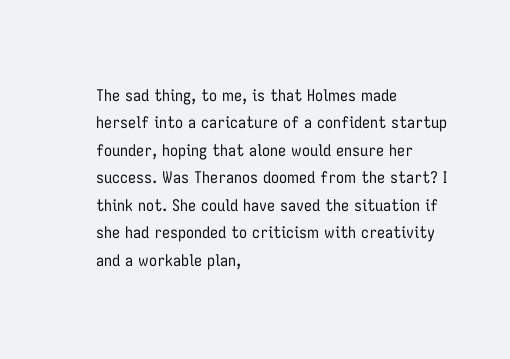The sad thing, to me, is that Holmes made herself into a caricature of a confident startup founder, hoping that alone would ensure her success. Was Theranos doomed from the start? I think not. She could have saved the situation if she had responded to criticism with creativity and a workable plan,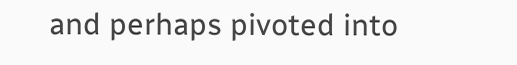and perhaps pivoted into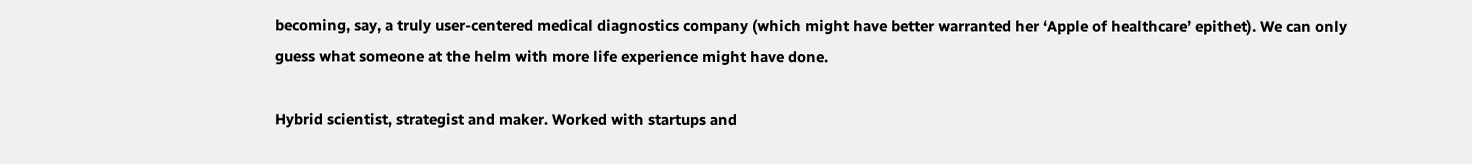becoming, say, a truly user-centered medical diagnostics company (which might have better warranted her ‘Apple of healthcare’ epithet). We can only guess what someone at the helm with more life experience might have done.

Hybrid scientist, strategist and maker. Worked with startups and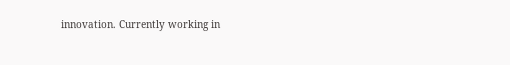innovation. Currently working in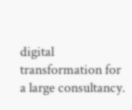digital transformation for a large consultancy.